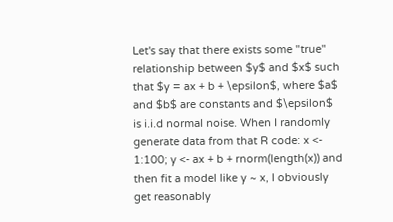Let's say that there exists some "true" relationship between $y$ and $x$ such that $y = ax + b + \epsilon$, where $a$ and $b$ are constants and $\epsilon$ is i.i.d normal noise. When I randomly generate data from that R code: x <- 1:100; y <- ax + b + rnorm(length(x)) and then fit a model like y ~ x, I obviously get reasonably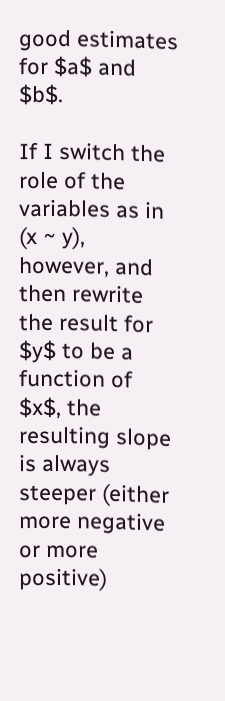good estimates for $a$ and $b$.

If I switch the role of the variables as in (x ~ y), however, and then rewrite the result for $y$ to be a function of $x$, the resulting slope is always steeper (either more negative or more positive)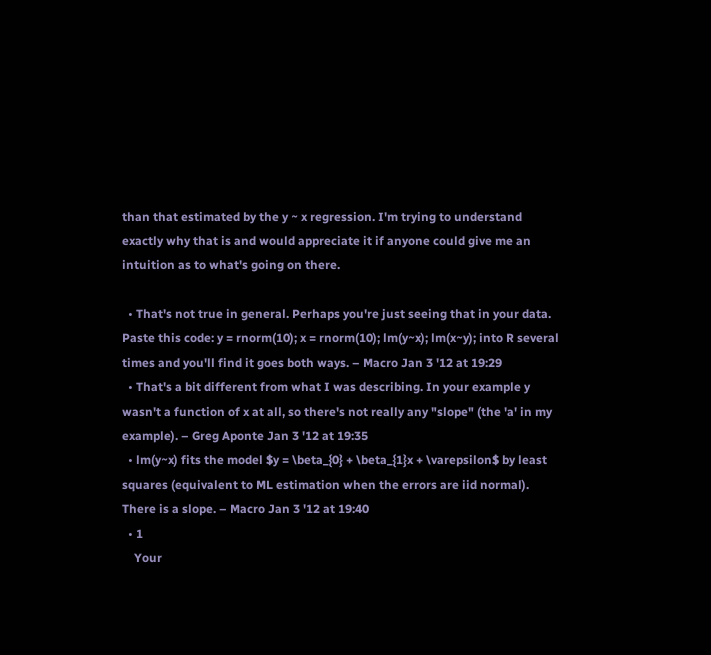than that estimated by the y ~ x regression. I'm trying to understand exactly why that is and would appreciate it if anyone could give me an intuition as to what's going on there.

  • That's not true in general. Perhaps you're just seeing that in your data. Paste this code: y = rnorm(10); x = rnorm(10); lm(y~x); lm(x~y); into R several times and you'll find it goes both ways. – Macro Jan 3 '12 at 19:29
  • That's a bit different from what I was describing. In your example y wasn't a function of x at all, so there's not really any "slope" (the 'a' in my example). – Greg Aponte Jan 3 '12 at 19:35
  • lm(y~x) fits the model $y = \beta_{0} + \beta_{1}x + \varepsilon$ by least squares (equivalent to ML estimation when the errors are iid normal). There is a slope. – Macro Jan 3 '12 at 19:40
  • 1
    Your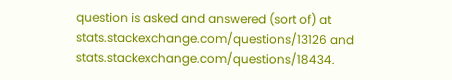question is asked and answered (sort of) at stats.stackexchange.com/questions/13126 and stats.stackexchange.com/questions/18434.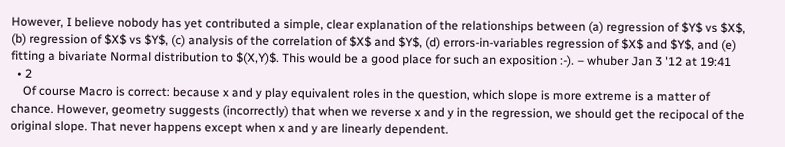However, I believe nobody has yet contributed a simple, clear explanation of the relationships between (a) regression of $Y$ vs $X$, (b) regression of $X$ vs $Y$, (c) analysis of the correlation of $X$ and $Y$, (d) errors-in-variables regression of $X$ and $Y$, and (e) fitting a bivariate Normal distribution to $(X,Y)$. This would be a good place for such an exposition :-). – whuber Jan 3 '12 at 19:41
  • 2
    Of course Macro is correct: because x and y play equivalent roles in the question, which slope is more extreme is a matter of chance. However, geometry suggests (incorrectly) that when we reverse x and y in the regression, we should get the recipocal of the original slope. That never happens except when x and y are linearly dependent.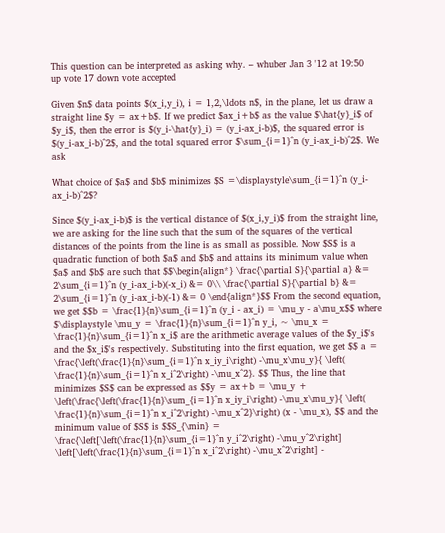This question can be interpreted as asking why. – whuber Jan 3 '12 at 19:50
up vote 17 down vote accepted

Given $n$ data points $(x_i,y_i), i = 1,2,\ldots n$, in the plane, let us draw a straight line $y = ax+b$. If we predict $ax_i+b$ as the value $\hat{y}_i$ of $y_i$, then the error is $(y_i-\hat{y}_i) = (y_i-ax_i-b)$, the squared error is $(y_i-ax_i-b)^2$, and the total squared error $\sum_{i=1}^n (y_i-ax_i-b)^2$. We ask

What choice of $a$ and $b$ minimizes $S =\displaystyle\sum_{i=1}^n (y_i-ax_i-b)^2$?

Since $(y_i-ax_i-b)$ is the vertical distance of $(x_i,y_i)$ from the straight line, we are asking for the line such that the sum of the squares of the vertical distances of the points from the line is as small as possible. Now $S$ is a quadratic function of both $a$ and $b$ and attains its minimum value when $a$ and $b$ are such that $$\begin{align*} \frac{\partial S}{\partial a} &= 2\sum_{i=1}^n (y_i-ax_i-b)(-x_i) &= 0\\ \frac{\partial S}{\partial b} &= 2\sum_{i=1}^n (y_i-ax_i-b)(-1) &= 0 \end{align*}$$ From the second equation, we get $$b = \frac{1}{n}\sum_{i=1}^n (y_i - ax_i) = \mu_y - a\mu_x$$ where $\displaystyle \mu_y = \frac{1}{n}\sum_{i=1}^n y_i, ~ \mu_x = \frac{1}{n}\sum_{i=1}^n x_i$ are the arithmetic average values of the $y_i$'s and the $x_i$'s respectively. Substituting into the first equation, we get $$ a = \frac{\left(\frac{1}{n}\sum_{i=1}^n x_iy_i\right) -\mu_x\mu_y}{ \left( \frac{1}{n}\sum_{i=1}^n x_i^2\right) -\mu_x^2}. $$ Thus, the line that minimizes $S$ can be expressed as $$y = ax+b = \mu_y + \left(\frac{\left(\frac{1}{n}\sum_{i=1}^n x_iy_i\right) -\mu_x\mu_y}{ \left( \frac{1}{n}\sum_{i=1}^n x_i^2\right) -\mu_x^2}\right) (x - \mu_x), $$ and the minimum value of $S$ is $$S_{\min} = \frac{\left[\left(\frac{1}{n}\sum_{i=1}^n y_i^2\right) -\mu_y^2\right] \left[\left(\frac{1}{n}\sum_{i=1}^n x_i^2\right) -\mu_x^2\right] -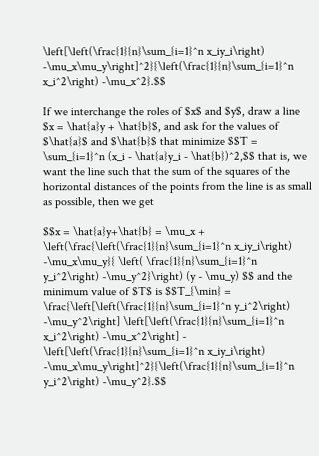\left[\left(\frac{1}{n}\sum_{i=1}^n x_iy_i\right) -\mu_x\mu_y\right]^2}{\left(\frac{1}{n}\sum_{i=1}^n x_i^2\right) -\mu_x^2}.$$

If we interchange the roles of $x$ and $y$, draw a line $x = \hat{a}y + \hat{b}$, and ask for the values of $\hat{a}$ and $\hat{b}$ that minimize $$T = \sum_{i=1}^n (x_i - \hat{a}y_i - \hat{b})^2,$$ that is, we want the line such that the sum of the squares of the horizontal distances of the points from the line is as small as possible, then we get

$$x = \hat{a}y+\hat{b} = \mu_x + \left(\frac{\left(\frac{1}{n}\sum_{i=1}^n x_iy_i\right) -\mu_x\mu_y}{ \left( \frac{1}{n}\sum_{i=1}^n y_i^2\right) -\mu_y^2}\right) (y - \mu_y) $$ and the minimum value of $T$ is $$T_{\min} = \frac{\left[\left(\frac{1}{n}\sum_{i=1}^n y_i^2\right) -\mu_y^2\right] \left[\left(\frac{1}{n}\sum_{i=1}^n x_i^2\right) -\mu_x^2\right] - \left[\left(\frac{1}{n}\sum_{i=1}^n x_iy_i\right) -\mu_x\mu_y\right]^2}{\left(\frac{1}{n}\sum_{i=1}^n y_i^2\right) -\mu_y^2}.$$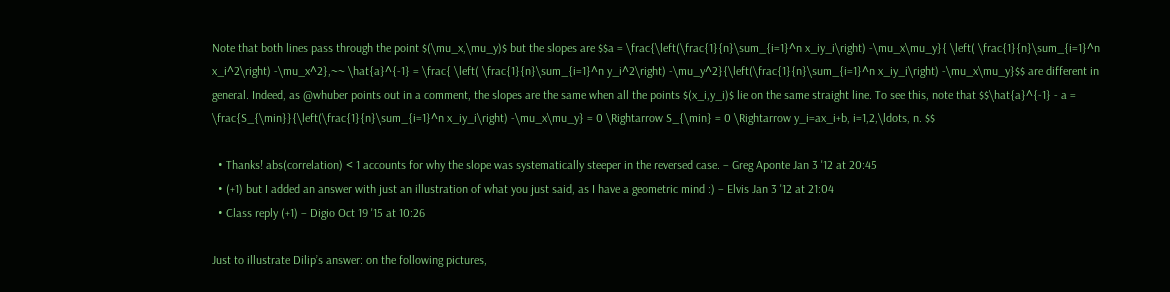Note that both lines pass through the point $(\mu_x,\mu_y)$ but the slopes are $$a = \frac{\left(\frac{1}{n}\sum_{i=1}^n x_iy_i\right) -\mu_x\mu_y}{ \left( \frac{1}{n}\sum_{i=1}^n x_i^2\right) -\mu_x^2},~~ \hat{a}^{-1} = \frac{ \left( \frac{1}{n}\sum_{i=1}^n y_i^2\right) -\mu_y^2}{\left(\frac{1}{n}\sum_{i=1}^n x_iy_i\right) -\mu_x\mu_y}$$ are different in general. Indeed, as @whuber points out in a comment, the slopes are the same when all the points $(x_i,y_i)$ lie on the same straight line. To see this, note that $$\hat{a}^{-1} - a = \frac{S_{\min}}{\left(\frac{1}{n}\sum_{i=1}^n x_iy_i\right) -\mu_x\mu_y} = 0 \Rightarrow S_{\min} = 0 \Rightarrow y_i=ax_i+b, i=1,2,\ldots, n. $$

  • Thanks! abs(correlation) < 1 accounts for why the slope was systematically steeper in the reversed case. – Greg Aponte Jan 3 '12 at 20:45
  • (+1) but I added an answer with just an illustration of what you just said, as I have a geometric mind :) – Elvis Jan 3 '12 at 21:04
  • Class reply (+1) – Digio Oct 19 '15 at 10:26

Just to illustrate Dilip’s answer: on the following pictures,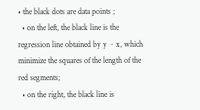• the black dots are data points ;
  • on the left, the black line is the regression line obtained by y ~ x, which minimize the squares of the length of the red segments;
  • on the right, the black line is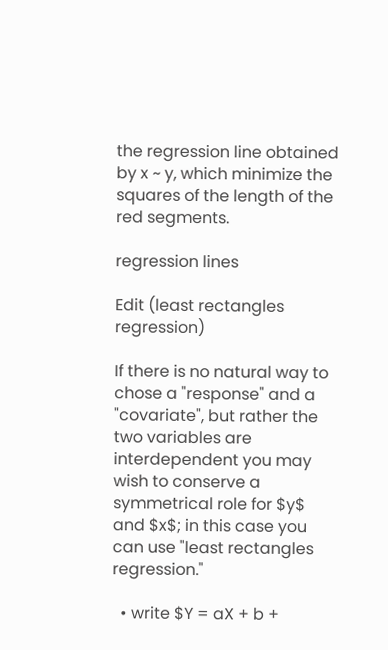the regression line obtained by x ~ y, which minimize the squares of the length of the red segments.

regression lines

Edit (least rectangles regression)

If there is no natural way to chose a "response" and a "covariate", but rather the two variables are interdependent you may wish to conserve a symmetrical role for $y$ and $x$; in this case you can use "least rectangles regression."

  • write $Y = aX + b +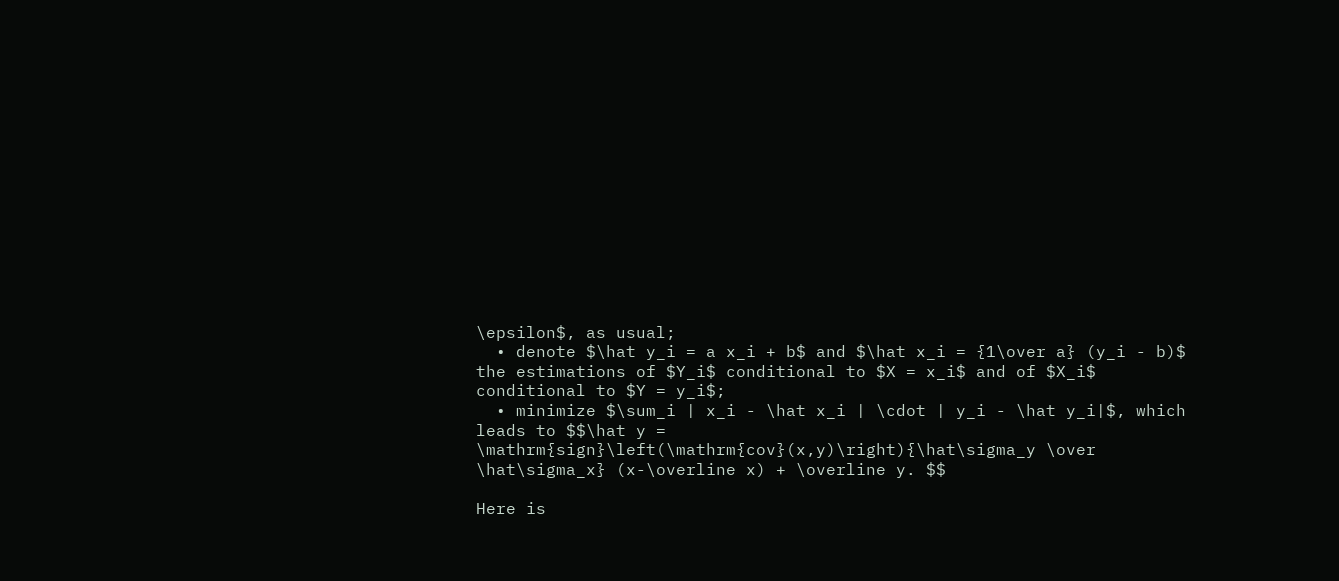\epsilon$, as usual;
  • denote $\hat y_i = a x_i + b$ and $\hat x_i = {1\over a} (y_i - b)$ the estimations of $Y_i$ conditional to $X = x_i$ and of $X_i$ conditional to $Y = y_i$;
  • minimize $\sum_i | x_i - \hat x_i | \cdot | y_i - \hat y_i|$, which leads to $$\hat y = \mathrm{sign}\left(\mathrm{cov}(x,y)\right){\hat\sigma_y \over \hat\sigma_x} (x-\overline x) + \overline y. $$

Here is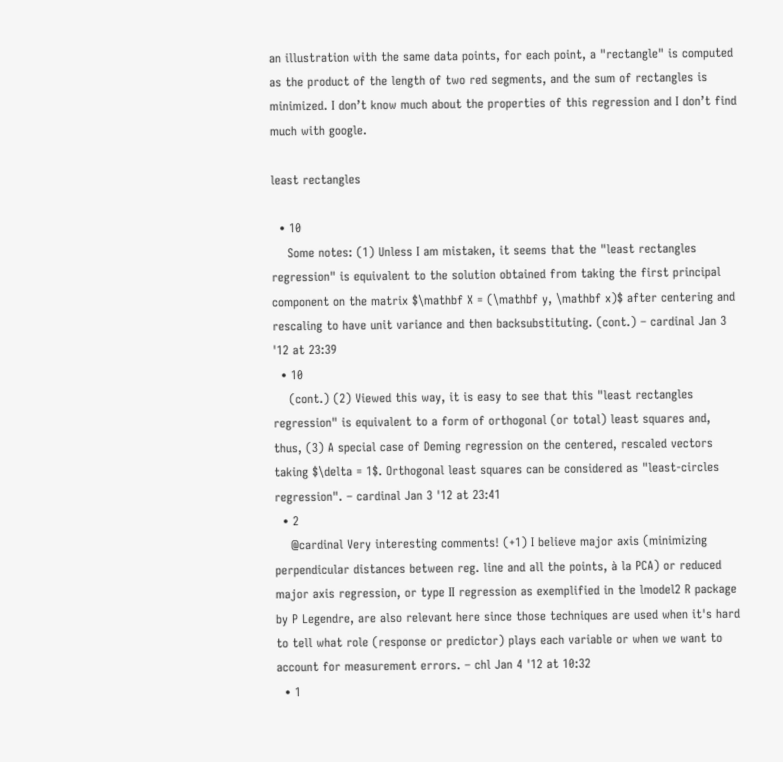an illustration with the same data points, for each point, a "rectangle" is computed as the product of the length of two red segments, and the sum of rectangles is minimized. I don’t know much about the properties of this regression and I don’t find much with google.

least rectangles

  • 10
    Some notes: (1) Unless I am mistaken, it seems that the "least rectangles regression" is equivalent to the solution obtained from taking the first principal component on the matrix $\mathbf X = (\mathbf y, \mathbf x)$ after centering and rescaling to have unit variance and then backsubstituting. (cont.) – cardinal Jan 3 '12 at 23:39
  • 10
    (cont.) (2) Viewed this way, it is easy to see that this "least rectangles regression" is equivalent to a form of orthogonal (or total) least squares and, thus, (3) A special case of Deming regression on the centered, rescaled vectors taking $\delta = 1$. Orthogonal least squares can be considered as "least-circles regression". – cardinal Jan 3 '12 at 23:41
  • 2
    @cardinal Very interesting comments! (+1) I believe major axis (minimizing perpendicular distances between reg. line and all the points, à la PCA) or reduced major axis regression, or type II regression as exemplified in the lmodel2 R package by P Legendre, are also relevant here since those techniques are used when it's hard to tell what role (response or predictor) plays each variable or when we want to account for measurement errors. – chl Jan 4 '12 at 10:32
  • 1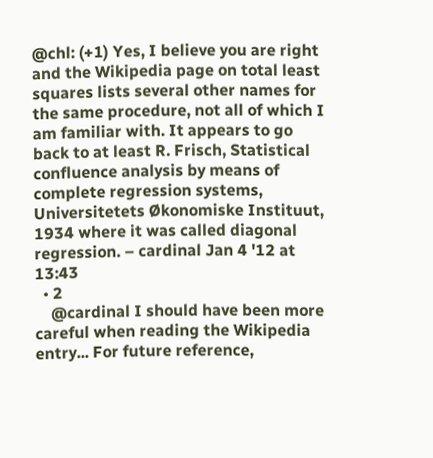@chl: (+1) Yes, I believe you are right and the Wikipedia page on total least squares lists several other names for the same procedure, not all of which I am familiar with. It appears to go back to at least R. Frisch, Statistical confluence analysis by means of complete regression systems, Universitetets Økonomiske Instituut, 1934 where it was called diagonal regression. – cardinal Jan 4 '12 at 13:43
  • 2
    @cardinal I should have been more careful when reading the Wikipedia entry... For future reference,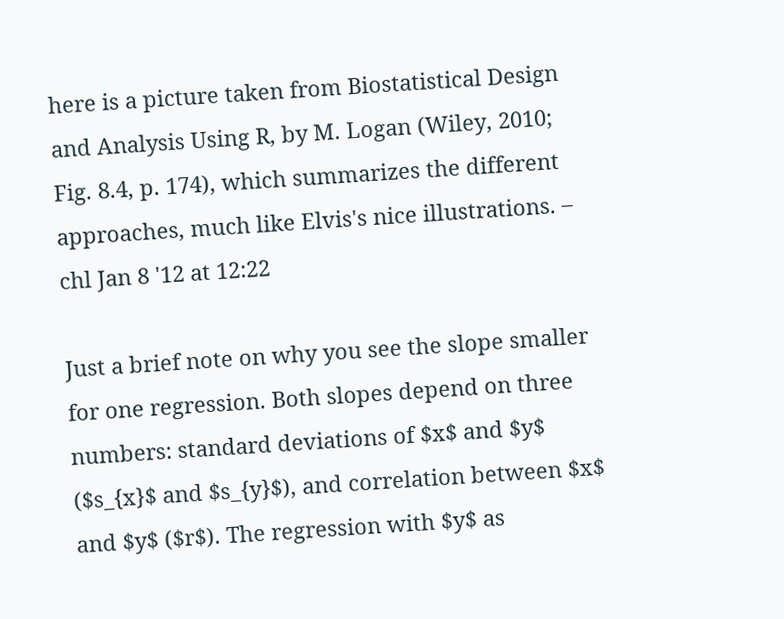here is a picture taken from Biostatistical Design and Analysis Using R, by M. Logan (Wiley, 2010; Fig. 8.4, p. 174), which summarizes the different approaches, much like Elvis's nice illustrations. – chl Jan 8 '12 at 12:22

Just a brief note on why you see the slope smaller for one regression. Both slopes depend on three numbers: standard deviations of $x$ and $y$ ($s_{x}$ and $s_{y}$), and correlation between $x$ and $y$ ($r$). The regression with $y$ as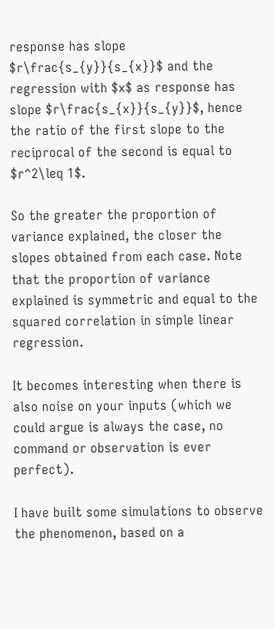response has slope $r\frac{s_{y}}{s_{x}}$ and the regression with $x$ as response has slope $r\frac{s_{x}}{s_{y}}$, hence the ratio of the first slope to the reciprocal of the second is equal to $r^2\leq 1$.

So the greater the proportion of variance explained, the closer the slopes obtained from each case. Note that the proportion of variance explained is symmetric and equal to the squared correlation in simple linear regression.

It becomes interesting when there is also noise on your inputs (which we could argue is always the case, no command or observation is ever perfect).

I have built some simulations to observe the phenomenon, based on a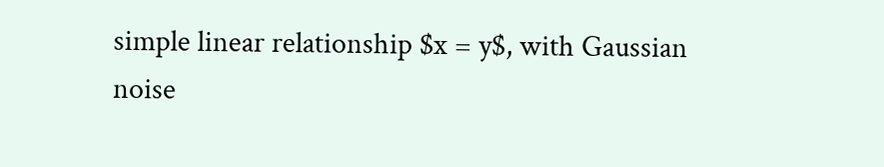simple linear relationship $x = y$, with Gaussian noise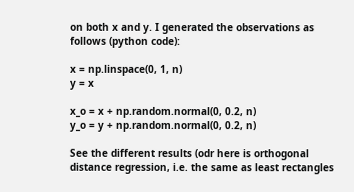on both x and y. I generated the observations as follows (python code):

x = np.linspace(0, 1, n)
y = x

x_o = x + np.random.normal(0, 0.2, n)
y_o = y + np.random.normal(0, 0.2, n)

See the different results (odr here is orthogonal distance regression, i.e. the same as least rectangles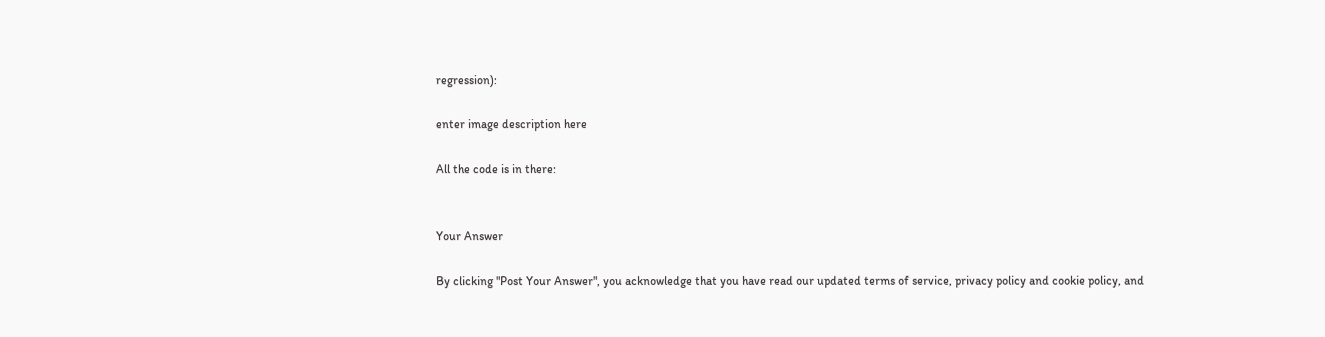regression):

enter image description here

All the code is in there:


Your Answer

By clicking "Post Your Answer", you acknowledge that you have read our updated terms of service, privacy policy and cookie policy, and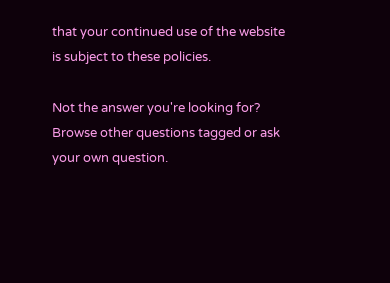that your continued use of the website is subject to these policies.

Not the answer you're looking for? Browse other questions tagged or ask your own question.